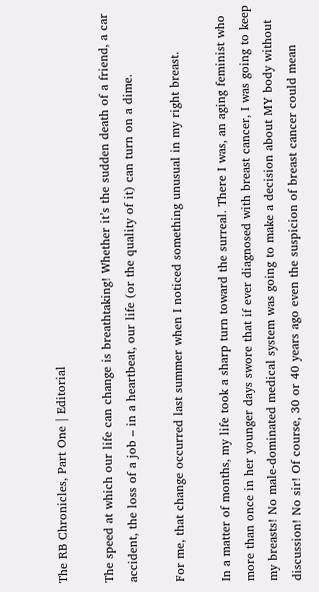The RB Chronicles, Part One | Editorial

The speed at which our life can change is breathtaking! Whether it’s the sudden death of a friend, a car accident, the loss of a job – in a heartbeat, our life (or the quality of it) can turn on a dime.

For me, that change occurred last summer when I noticed something unusual in my right breast.

In a matter of months, my life took a sharp turn toward the surreal. There I was, an aging feminist who more than once in her younger days swore that if ever diagnosed with breast cancer, I was going to keep my breasts! No male-dominated medical system was going to make a decision about MY body without discussion! No sir! Of course, 30 or 40 years ago even the suspicion of breast cancer could mean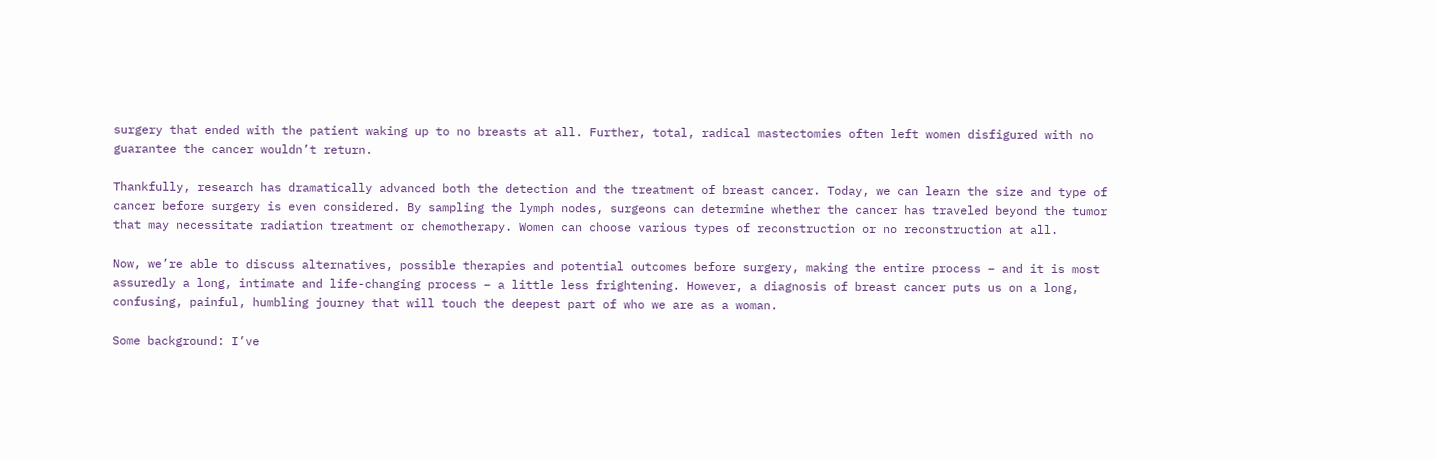surgery that ended with the patient waking up to no breasts at all. Further, total, radical mastectomies often left women disfigured with no guarantee the cancer wouldn’t return.

Thankfully, research has dramatically advanced both the detection and the treatment of breast cancer. Today, we can learn the size and type of cancer before surgery is even considered. By sampling the lymph nodes, surgeons can determine whether the cancer has traveled beyond the tumor that may necessitate radiation treatment or chemotherapy. Women can choose various types of reconstruction or no reconstruction at all.

Now, we’re able to discuss alternatives, possible therapies and potential outcomes before surgery, making the entire process – and it is most assuredly a long, intimate and life-changing process – a little less frightening. However, a diagnosis of breast cancer puts us on a long, confusing, painful, humbling journey that will touch the deepest part of who we are as a woman.

Some background: I’ve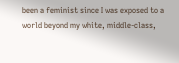been a feminist since I was exposed to a world beyond my white, middle-class,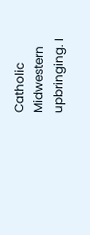Catholic Midwestern upbringing. I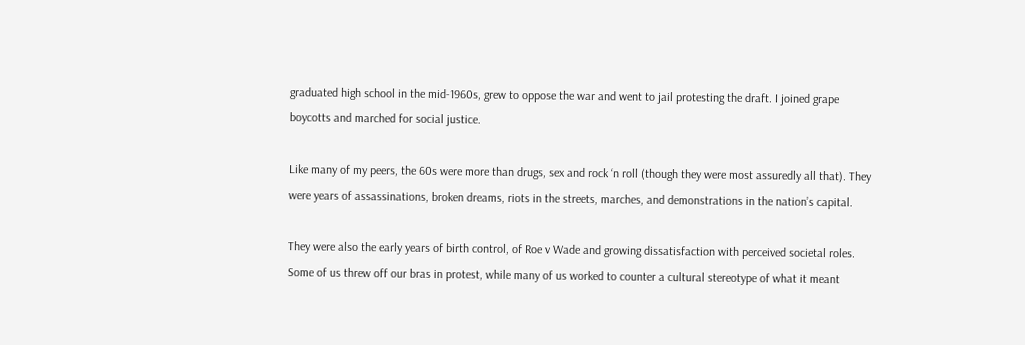graduated high school in the mid-1960s, grew to oppose the war and went to jail protesting the draft. I joined grape boycotts and marched for social justice.

Like many of my peers, the 60s were more than drugs, sex and rock ‘n roll (though they were most assuredly all that). They were years of assassinations, broken dreams, riots in the streets, marches, and demonstrations in the nation’s capital.

They were also the early years of birth control, of Roe v Wade and growing dissatisfaction with perceived societal roles. Some of us threw off our bras in protest, while many of us worked to counter a cultural stereotype of what it meant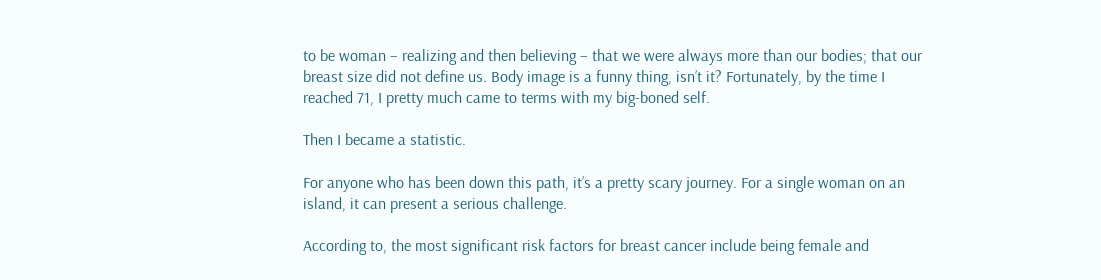to be woman – realizing and then believing – that we were always more than our bodies; that our breast size did not define us. Body image is a funny thing, isn’t it? Fortunately, by the time I reached 71, I pretty much came to terms with my big-boned self.

Then I became a statistic.

For anyone who has been down this path, it’s a pretty scary journey. For a single woman on an island, it can present a serious challenge.

According to, the most significant risk factors for breast cancer include being female and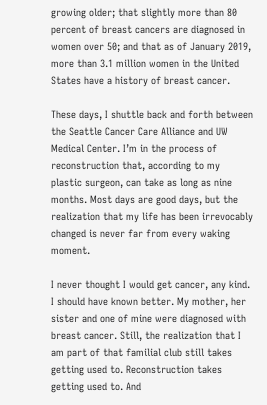growing older; that slightly more than 80 percent of breast cancers are diagnosed in women over 50; and that as of January 2019, more than 3.1 million women in the United States have a history of breast cancer.

These days, I shuttle back and forth between the Seattle Cancer Care Alliance and UW Medical Center. I’m in the process of reconstruction that, according to my plastic surgeon, can take as long as nine months. Most days are good days, but the realization that my life has been irrevocably changed is never far from every waking moment.

I never thought I would get cancer, any kind. I should have known better. My mother, her sister and one of mine were diagnosed with breast cancer. Still, the realization that I am part of that familial club still takes getting used to. Reconstruction takes getting used to. And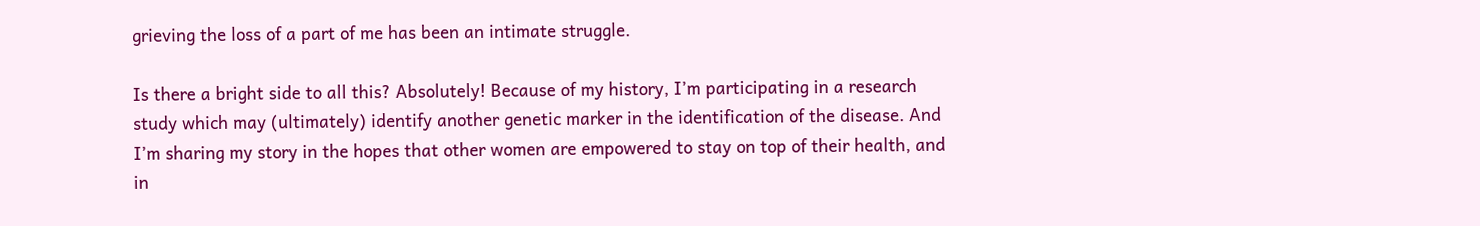grieving the loss of a part of me has been an intimate struggle.

Is there a bright side to all this? Absolutely! Because of my history, I’m participating in a research study which may (ultimately) identify another genetic marker in the identification of the disease. And I’m sharing my story in the hopes that other women are empowered to stay on top of their health, and in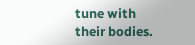tune with their bodies.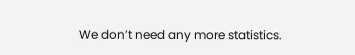We don’t need any more statistics.